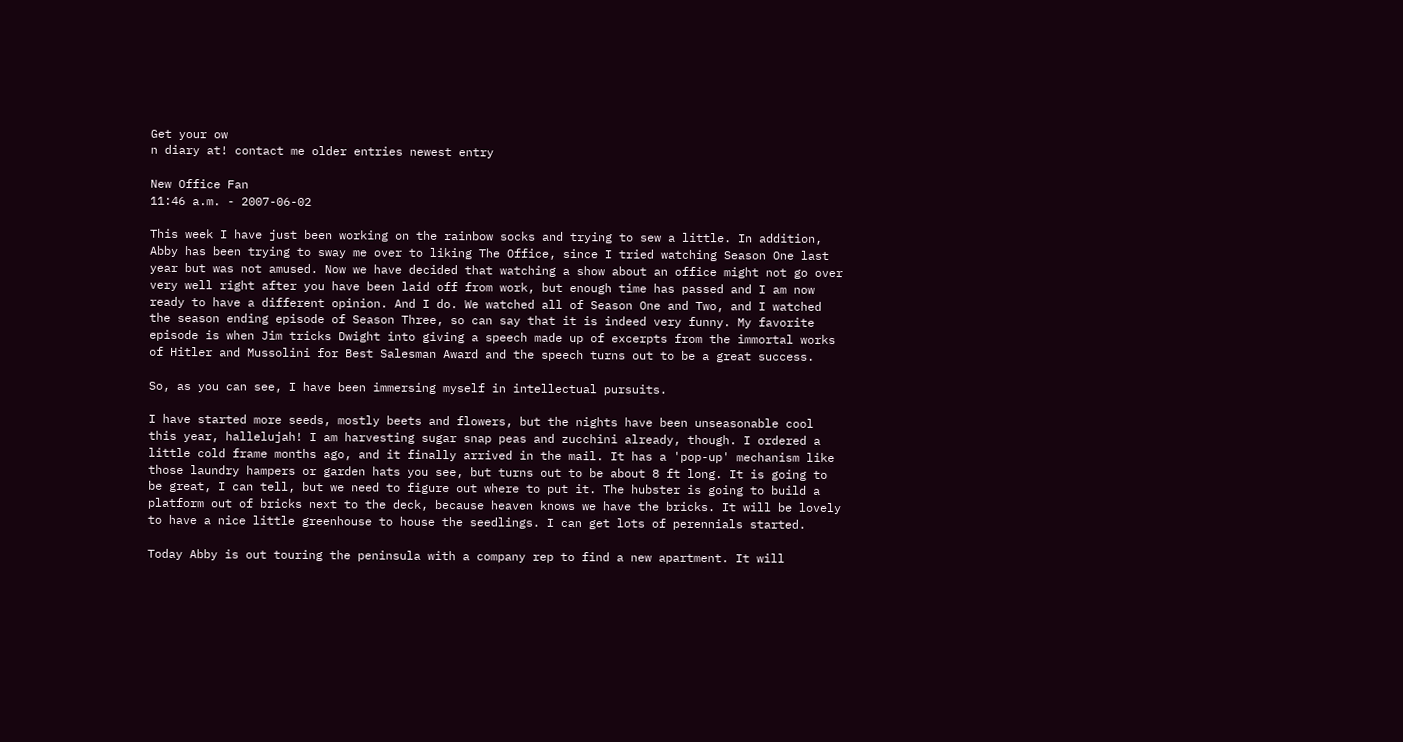Get your ow
n diary at! contact me older entries newest entry

New Office Fan
11:46 a.m. - 2007-06-02

This week I have just been working on the rainbow socks and trying to sew a little. In addition, Abby has been trying to sway me over to liking The Office, since I tried watching Season One last year but was not amused. Now we have decided that watching a show about an office might not go over very well right after you have been laid off from work, but enough time has passed and I am now ready to have a different opinion. And I do. We watched all of Season One and Two, and I watched the season ending episode of Season Three, so can say that it is indeed very funny. My favorite episode is when Jim tricks Dwight into giving a speech made up of excerpts from the immortal works of Hitler and Mussolini for Best Salesman Award and the speech turns out to be a great success.

So, as you can see, I have been immersing myself in intellectual pursuits.

I have started more seeds, mostly beets and flowers, but the nights have been unseasonable cool this year, hallelujah! I am harvesting sugar snap peas and zucchini already, though. I ordered a little cold frame months ago, and it finally arrived in the mail. It has a 'pop-up' mechanism like those laundry hampers or garden hats you see, but turns out to be about 8 ft long. It is going to be great, I can tell, but we need to figure out where to put it. The hubster is going to build a platform out of bricks next to the deck, because heaven knows we have the bricks. It will be lovely to have a nice little greenhouse to house the seedlings. I can get lots of perennials started.

Today Abby is out touring the peninsula with a company rep to find a new apartment. It will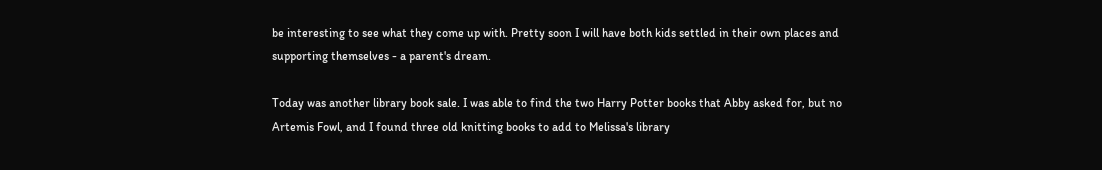be interesting to see what they come up with. Pretty soon I will have both kids settled in their own places and supporting themselves - a parent's dream.

Today was another library book sale. I was able to find the two Harry Potter books that Abby asked for, but no Artemis Fowl, and I found three old knitting books to add to Melissa's library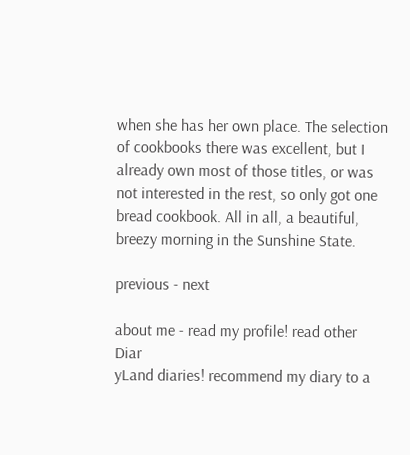when she has her own place. The selection of cookbooks there was excellent, but I already own most of those titles, or was not interested in the rest, so only got one bread cookbook. All in all, a beautiful, breezy morning in the Sunshine State.

previous - next

about me - read my profile! read other Diar
yLand diaries! recommend my diary to a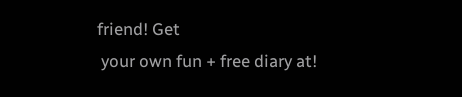friend! Get
 your own fun + free diary at!